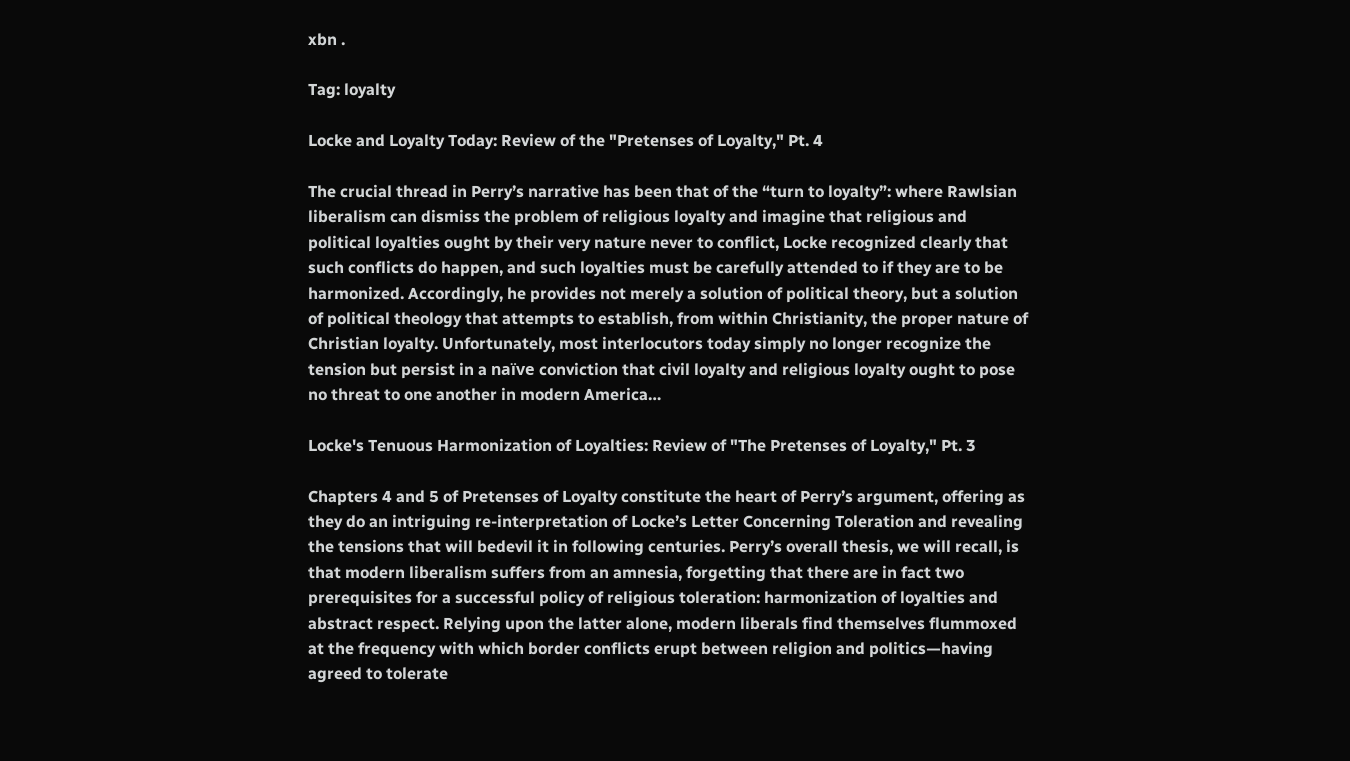xbn .

Tag: loyalty

Locke and Loyalty Today: Review of the "Pretenses of Loyalty," Pt. 4

The crucial thread in Perry’s narrative has been that of the “turn to loyalty”: where Rawlsian liberalism can dismiss the problem of religious loyalty and imagine that religious and political loyalties ought by their very nature never to conflict, Locke recognized clearly that such conflicts do happen, and such loyalties must be carefully attended to if they are to be harmonized. Accordingly, he provides not merely a solution of political theory, but a solution of political theology that attempts to establish, from within Christianity, the proper nature of Christian loyalty. Unfortunately, most interlocutors today simply no longer recognize the tension but persist in a naïve conviction that civil loyalty and religious loyalty ought to pose no threat to one another in modern America…

Locke's Tenuous Harmonization of Loyalties: Review of "The Pretenses of Loyalty," Pt. 3

Chapters 4 and 5 of Pretenses of Loyalty constitute the heart of Perry’s argument, offering as they do an intriguing re-interpretation of Locke’s Letter Concerning Toleration and revealing the tensions that will bedevil it in following centuries. Perry’s overall thesis, we will recall, is that modern liberalism suffers from an amnesia, forgetting that there are in fact two prerequisites for a successful policy of religious toleration: harmonization of loyalties and abstract respect. Relying upon the latter alone, modern liberals find themselves flummoxed at the frequency with which border conflicts erupt between religion and politics—having agreed to tolerate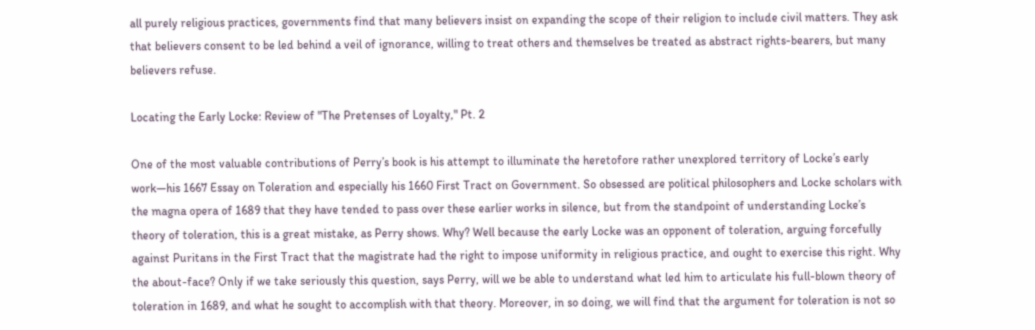all purely religious practices, governments find that many believers insist on expanding the scope of their religion to include civil matters. They ask that believers consent to be led behind a veil of ignorance, willing to treat others and themselves be treated as abstract rights-bearers, but many believers refuse.

Locating the Early Locke: Review of "The Pretenses of Loyalty," Pt. 2

One of the most valuable contributions of Perry’s book is his attempt to illuminate the heretofore rather unexplored territory of Locke’s early work—his 1667 Essay on Toleration and especially his 1660 First Tract on Government. So obsessed are political philosophers and Locke scholars with the magna opera of 1689 that they have tended to pass over these earlier works in silence, but from the standpoint of understanding Locke’s theory of toleration, this is a great mistake, as Perry shows. Why? Well because the early Locke was an opponent of toleration, arguing forcefully against Puritans in the First Tract that the magistrate had the right to impose uniformity in religious practice, and ought to exercise this right. Why the about-face? Only if we take seriously this question, says Perry, will we be able to understand what led him to articulate his full-blown theory of toleration in 1689, and what he sought to accomplish with that theory. Moreover, in so doing, we will find that the argument for toleration is not so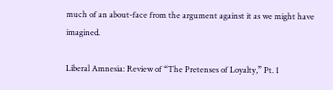much of an about-face from the argument against it as we might have imagined.

Liberal Amnesia: Review of “The Pretenses of Loyalty,” Pt. 1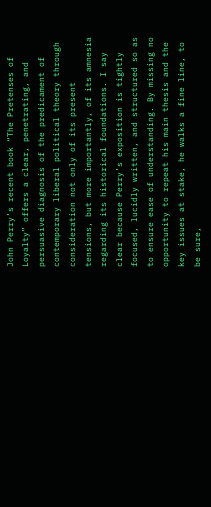John Perry’s recent book “The Pretenses of Loyalty” offers a clear, penetrating, and persuasive diagnosis of the predicament of contemporary liberal political theory through consideration not only of its present tensions, but more importantly, of its amnesia regarding its historical foundations. I say clear because Perry’s exposition is tightly focused, lucidly written, and structured so as to ensure ease of understanding. By missing no opportunity to repeat his main thesis and the key issues at stake, he walks a fine line, to be sure,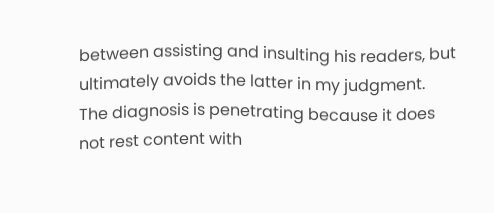between assisting and insulting his readers, but ultimately avoids the latter in my judgment. The diagnosis is penetrating because it does not rest content with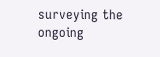surveying the ongoing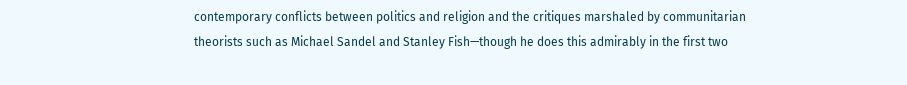contemporary conflicts between politics and religion and the critiques marshaled by communitarian theorists such as Michael Sandel and Stanley Fish—though he does this admirably in the first two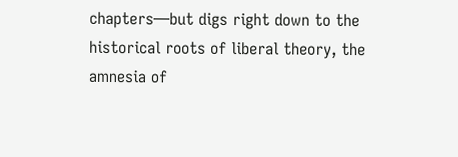chapters—but digs right down to the historical roots of liberal theory, the amnesia of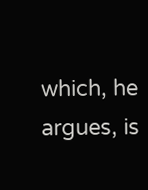which, he argues, is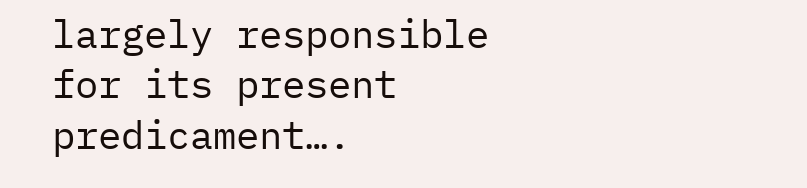largely responsible for its present predicament….